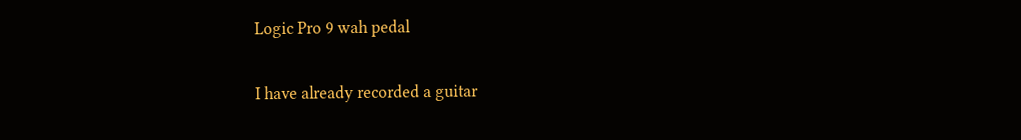Logic Pro 9 wah pedal

I have already recorded a guitar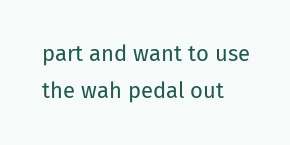part and want to use the wah pedal out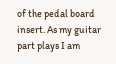of the pedal board insert. As my guitar part plays I am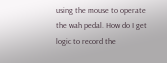using the mouse to operate the wah pedal. How do I get logic to record the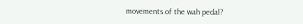movements of the wah pedal?